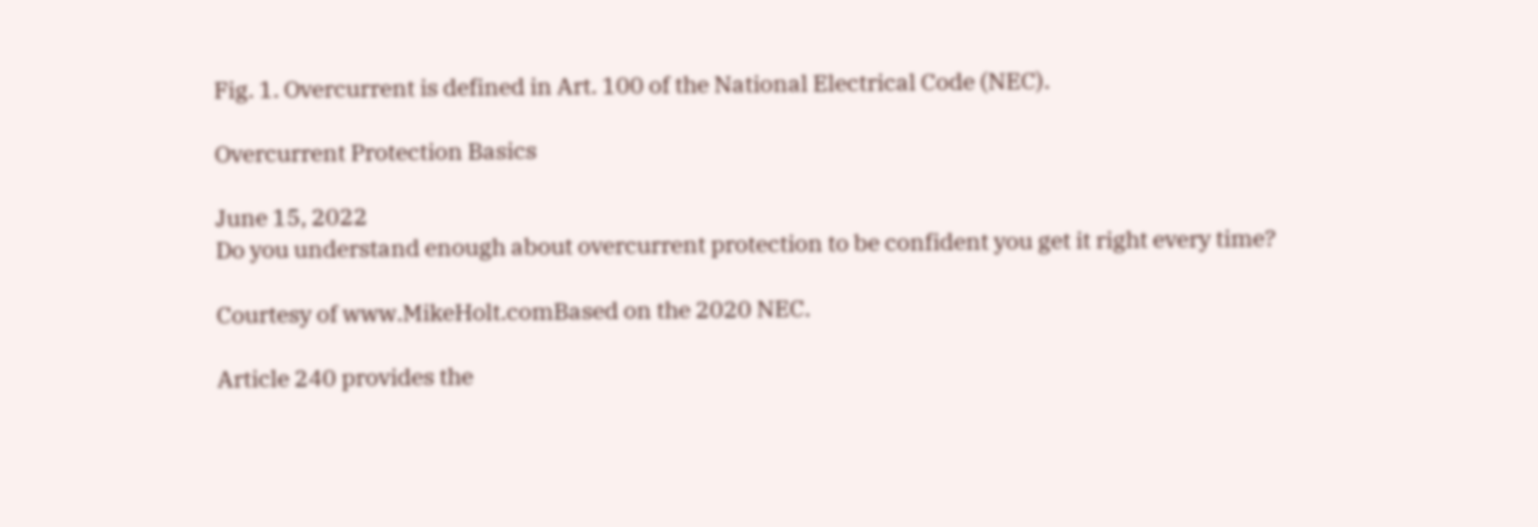Fig. 1. Overcurrent is defined in Art. 100 of the National Electrical Code (NEC).

Overcurrent Protection Basics

June 15, 2022
Do you understand enough about overcurrent protection to be confident you get it right every time?

Courtesy of www.MikeHolt.comBased on the 2020 NEC.

Article 240 provides the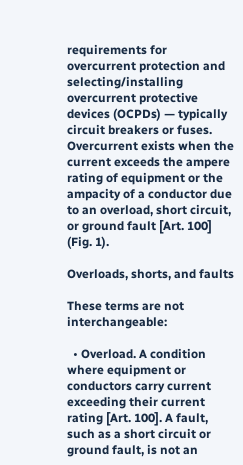requirements for overcurrent protection and selecting/installing overcurrent protective devices (OCPDs) — typically circuit breakers or fuses. Overcurrent exists when the current exceeds the ampere rating of equipment or the ampacity of a conductor due to an overload, short circuit, or ground fault [Art. 100] (Fig. 1).

Overloads, shorts, and faults

These terms are not interchangeable:

  • Overload. A condition where equipment or conductors carry current exceeding their current rating [Art. 100]. A fault, such as a short circuit or ground fault, is not an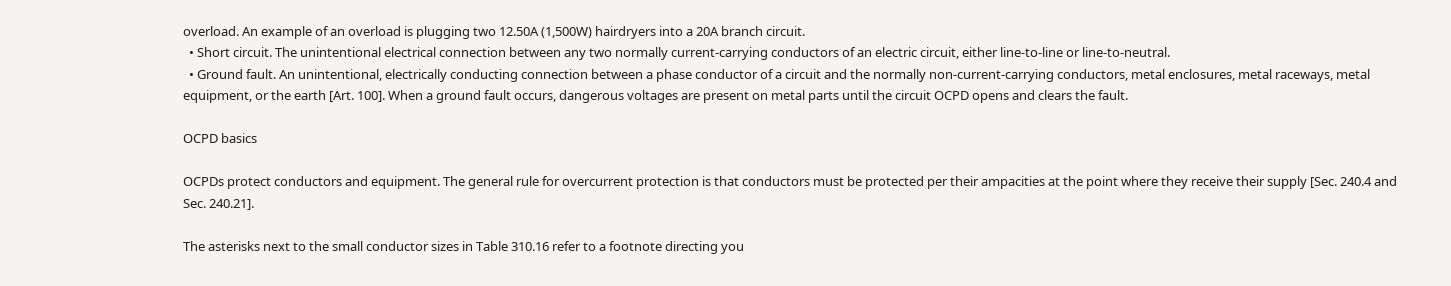overload. An example of an overload is plugging two 12.50A (1,500W) hairdryers into a 20A branch circuit.
  • Short circuit. The unintentional electrical connection between any two normally current-carrying conductors of an electric circuit, either line-to-line or line-to-neutral.
  • Ground fault. An unintentional, electrically conducting connection between a phase conductor of a circuit and the normally non-current-carrying conductors, metal enclosures, metal raceways, metal equipment, or the earth [Art. 100]. When a ground fault occurs, dangerous voltages are present on metal parts until the circuit OCPD opens and clears the fault.

OCPD basics

OCPDs protect conductors and equipment. The general rule for overcurrent protection is that conductors must be protected per their ampacities at the point where they receive their supply [Sec. 240.4 and Sec. 240.21].

The asterisks next to the small conductor sizes in Table 310.16 refer to a footnote directing you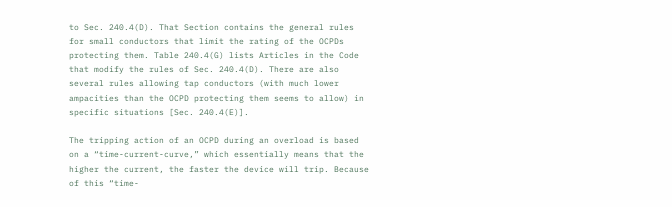to Sec. 240.4(D). That Section contains the general rules for small conductors that limit the rating of the OCPDs protecting them. Table 240.4(G) lists Articles in the Code that modify the rules of Sec. 240.4(D). There are also several rules allowing tap conductors (with much lower ampacities than the OCPD protecting them seems to allow) in specific situations [Sec. 240.4(E)].

The tripping action of an OCPD during an overload is based on a “time-current-curve,” which essentially means that the higher the current, the faster the device will trip. Because of this “time-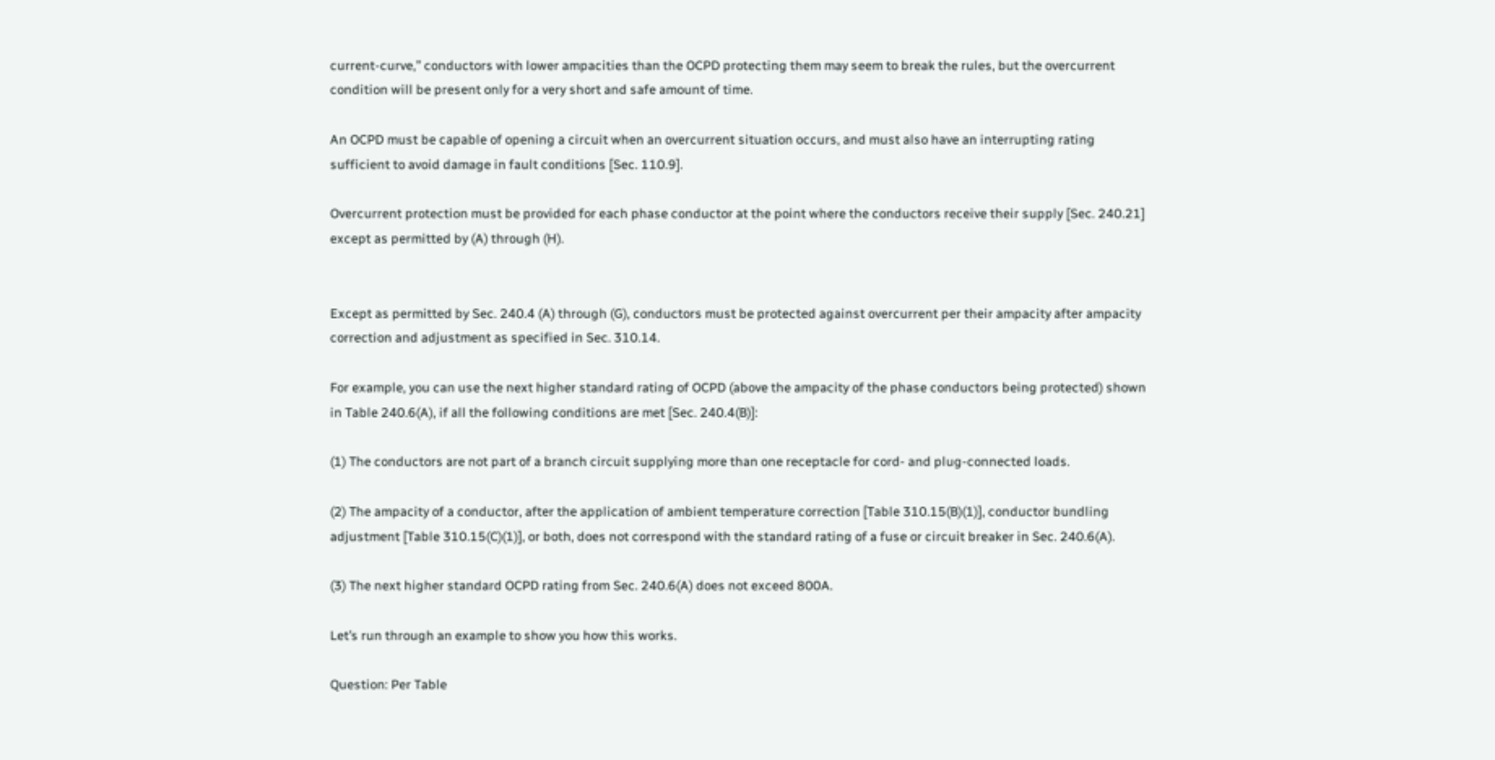current-curve,” conductors with lower ampacities than the OCPD protecting them may seem to break the rules, but the overcurrent condition will be present only for a very short and safe amount of time.

An OCPD must be capable of opening a circuit when an overcurrent situation occurs, and must also have an interrupting rating sufficient to avoid damage in fault conditions [Sec. 110.9].

Overcurrent protection must be provided for each phase conductor at the point where the conductors receive their supply [Sec. 240.21] except as permitted by (A) through (H).


Except as permitted by Sec. 240.4 (A) through (G), conductors must be protected against overcurrent per their ampacity after ampacity correction and adjustment as specified in Sec. 310.14.

For example, you can use the next higher standard rating of OCPD (above the ampacity of the phase conductors being protected) shown in Table 240.6(A), if all the following conditions are met [Sec. 240.4(B)]:

(1) The conductors are not part of a branch circuit supplying more than one receptacle for cord- and plug-connected loads.

(2) The ampacity of a conductor, after the application of ambient temperature correction [Table 310.15(B)(1)], conductor bundling adjustment [Table 310.15(C)(1)], or both, does not correspond with the standard rating of a fuse or circuit breaker in Sec. 240.6(A).

(3) The next higher standard OCPD rating from Sec. 240.6(A) does not exceed 800A.

Let’s run through an example to show you how this works.

Question: Per Table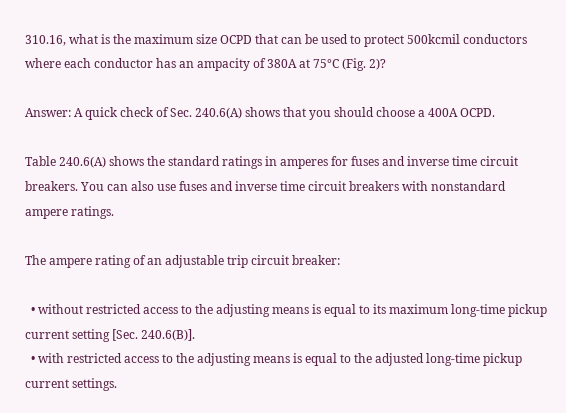310.16, what is the maximum size OCPD that can be used to protect 500kcmil conductors where each conductor has an ampacity of 380A at 75°C (Fig. 2)?

Answer: A quick check of Sec. 240.6(A) shows that you should choose a 400A OCPD.

Table 240.6(A) shows the standard ratings in amperes for fuses and inverse time circuit breakers. You can also use fuses and inverse time circuit breakers with nonstandard ampere ratings.

The ampere rating of an adjustable trip circuit breaker:

  • without restricted access to the adjusting means is equal to its maximum long-time pickup current setting [Sec. 240.6(B)].
  • with restricted access to the adjusting means is equal to the adjusted long-time pickup current settings.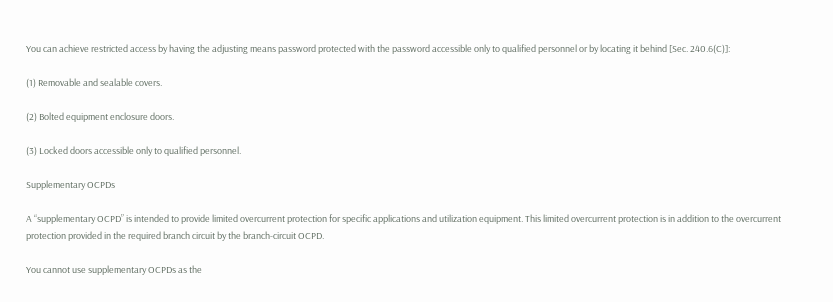You can achieve restricted access by having the adjusting means password protected with the password accessible only to qualified personnel or by locating it behind [Sec. 240.6(C)]:

(1) Removable and sealable covers.

(2) Bolted equipment enclosure doors.

(3) Locked doors accessible only to qualified personnel.

Supplementary OCPDs

A “supplementary OCPD” is intended to provide limited overcurrent protection for specific applications and utilization equipment. This limited overcurrent protection is in addition to the overcurrent protection provided in the required branch circuit by the branch-circuit OCPD.

You cannot use supplementary OCPDs as the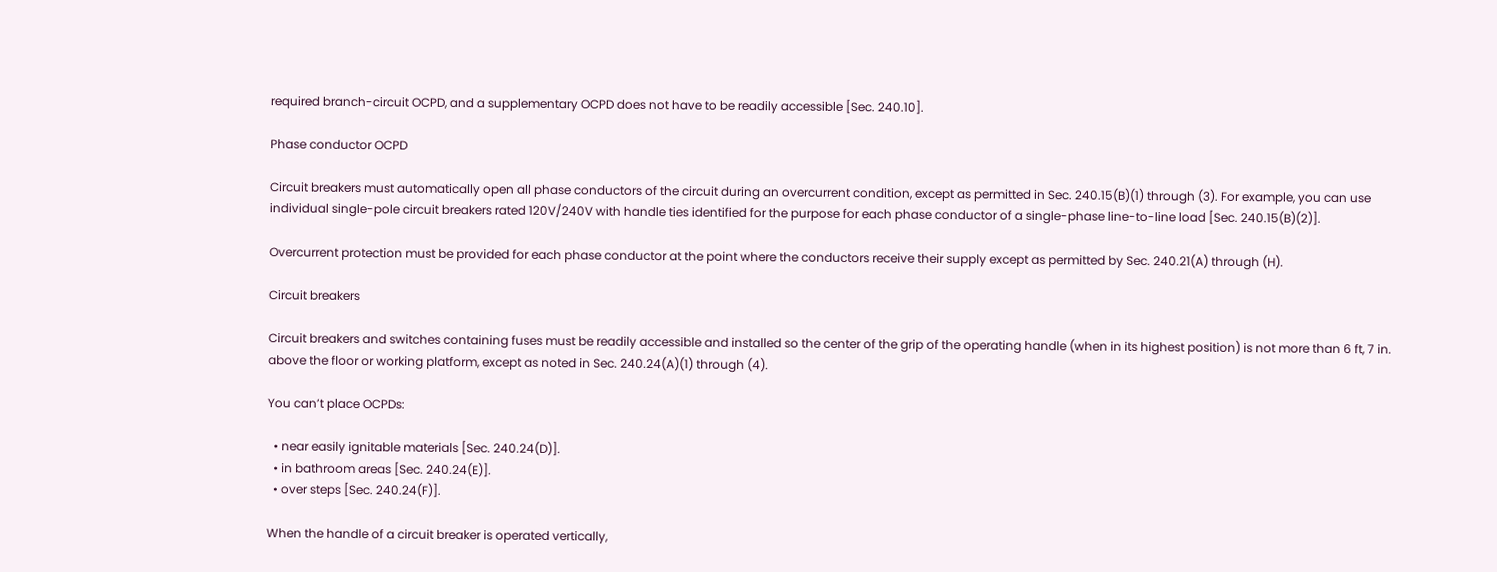required branch-circuit OCPD, and a supplementary OCPD does not have to be readily accessible [Sec. 240.10].

Phase conductor OCPD

Circuit breakers must automatically open all phase conductors of the circuit during an overcurrent condition, except as permitted in Sec. 240.15(B)(1) through (3). For example, you can use individual single-pole circuit breakers rated 120V/240V with handle ties identified for the purpose for each phase conductor of a single-phase line-to-line load [Sec. 240.15(B)(2)].

Overcurrent protection must be provided for each phase conductor at the point where the conductors receive their supply except as permitted by Sec. 240.21(A) through (H).

Circuit breakers

Circuit breakers and switches containing fuses must be readily accessible and installed so the center of the grip of the operating handle (when in its highest position) is not more than 6 ft, 7 in. above the floor or working platform, except as noted in Sec. 240.24(A)(1) through (4).

You can’t place OCPDs:

  • near easily ignitable materials [Sec. 240.24(D)].
  • in bathroom areas [Sec. 240.24(E)].
  • over steps [Sec. 240.24(F)].

When the handle of a circuit breaker is operated vertically,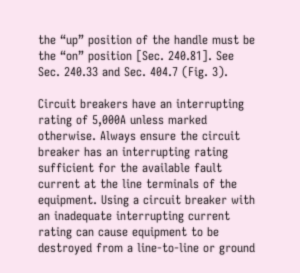the “up” position of the handle must be the “on” position [Sec. 240.81]. See Sec. 240.33 and Sec. 404.7 (Fig. 3).

Circuit breakers have an interrupting rating of 5,000A unless marked otherwise. Always ensure the circuit breaker has an interrupting rating sufficient for the available fault current at the line terminals of the equipment. Using a circuit breaker with an inadequate interrupting current rating can cause equipment to be destroyed from a line-to-line or ground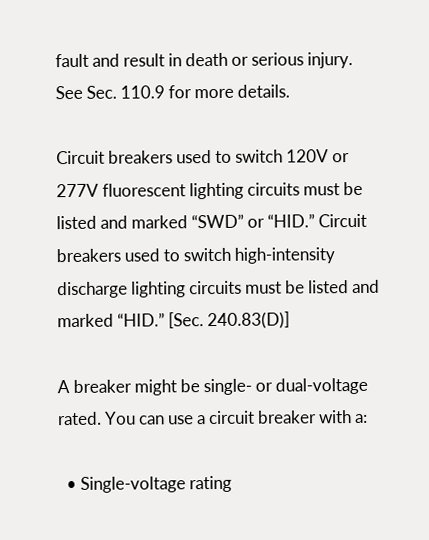fault and result in death or serious injury. See Sec. 110.9 for more details.

Circuit breakers used to switch 120V or 277V fluorescent lighting circuits must be listed and marked “SWD” or “HID.” Circuit breakers used to switch high-intensity discharge lighting circuits must be listed and marked “HID.” [Sec. 240.83(D)]

A breaker might be single- or dual-voltage rated. You can use a circuit breaker with a:

  • Single-voltage rating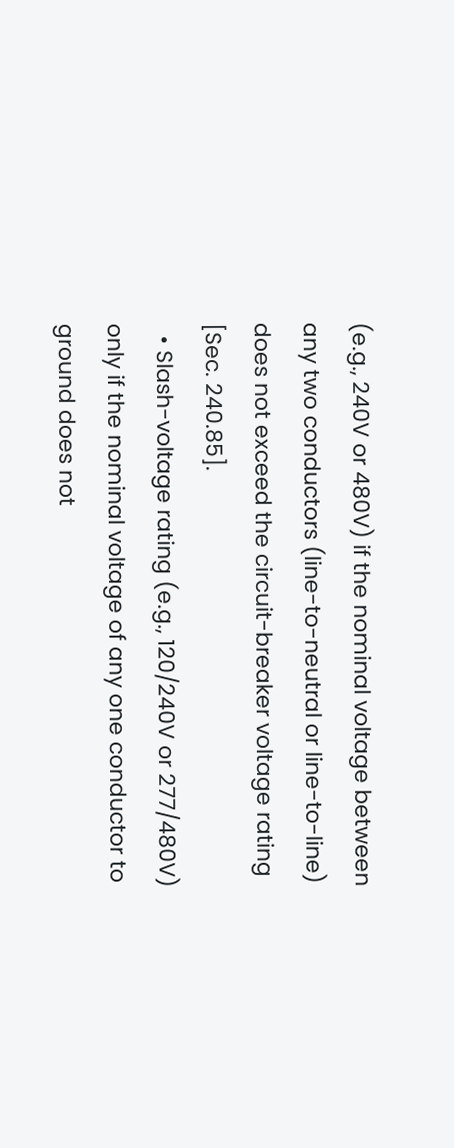(e.g., 240V or 480V) if the nominal voltage between any two conductors (line-to-neutral or line-to-line) does not exceed the circuit-breaker voltage rating [Sec. 240.85].
  • Slash-voltage rating (e.g., 120/240V or 277/480V) only if the nominal voltage of any one conductor to ground does not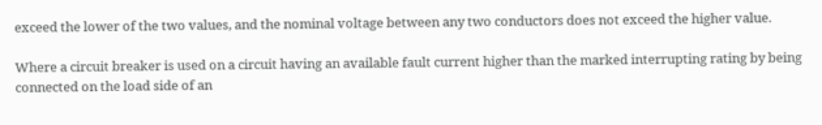exceed the lower of the two values, and the nominal voltage between any two conductors does not exceed the higher value.

Where a circuit breaker is used on a circuit having an available fault current higher than the marked interrupting rating by being connected on the load side of an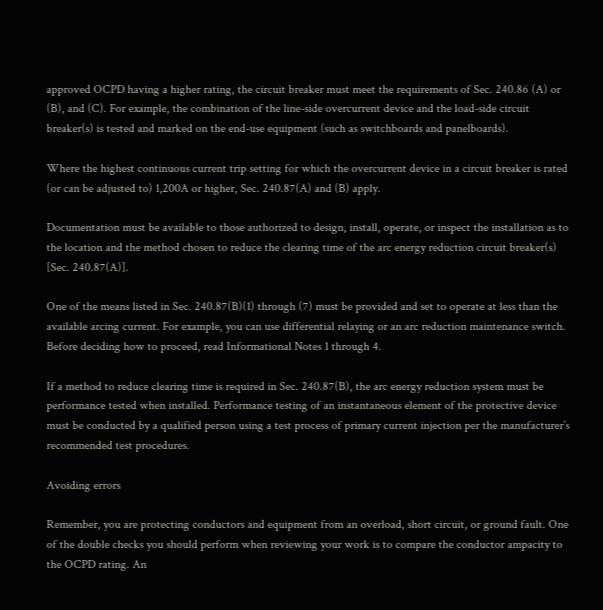approved OCPD having a higher rating, the circuit breaker must meet the requirements of Sec. 240.86 (A) or (B), and (C). For example, the combination of the line-side overcurrent device and the load-side circuit breaker(s) is tested and marked on the end-use equipment (such as switchboards and panelboards).

Where the highest continuous current trip setting for which the overcurrent device in a circuit breaker is rated (or can be adjusted to) 1,200A or higher, Sec. 240.87(A) and (B) apply.

Documentation must be available to those authorized to design, install, operate, or inspect the installation as to the location and the method chosen to reduce the clearing time of the arc energy reduction circuit breaker(s) [Sec. 240.87(A)].

One of the means listed in Sec. 240.87(B)(1) through (7) must be provided and set to operate at less than the available arcing current. For example, you can use differential relaying or an arc reduction maintenance switch. Before deciding how to proceed, read Informational Notes 1 through 4.

If a method to reduce clearing time is required in Sec. 240.87(B), the arc energy reduction system must be performance tested when installed. Performance testing of an instantaneous element of the protective device must be conducted by a qualified person using a test process of primary current injection per the manufacturer’s recommended test procedures.

Avoiding errors

Remember, you are protecting conductors and equipment from an overload, short circuit, or ground fault. One of the double checks you should perform when reviewing your work is to compare the conductor ampacity to the OCPD rating. An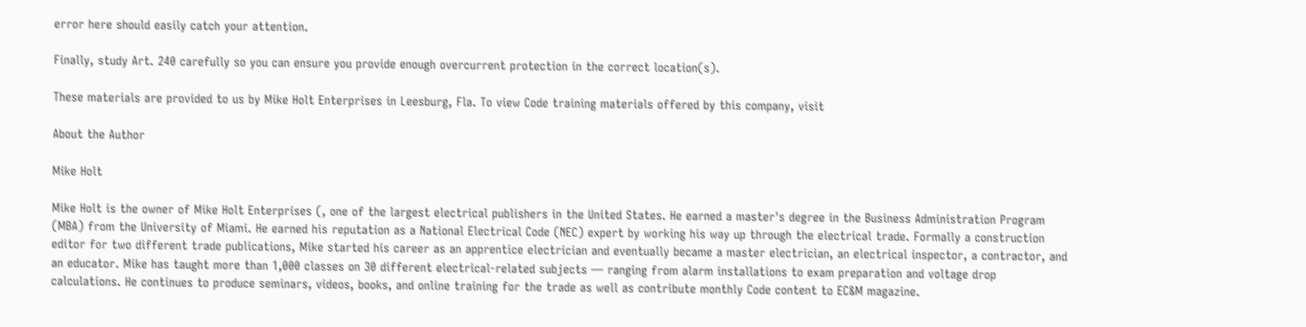error here should easily catch your attention.

Finally, study Art. 240 carefully so you can ensure you provide enough overcurrent protection in the correct location(s).

These materials are provided to us by Mike Holt Enterprises in Leesburg, Fla. To view Code training materials offered by this company, visit

About the Author

Mike Holt

Mike Holt is the owner of Mike Holt Enterprises (, one of the largest electrical publishers in the United States. He earned a master's degree in the Business Administration Program (MBA) from the University of Miami. He earned his reputation as a National Electrical Code (NEC) expert by working his way up through the electrical trade. Formally a construction editor for two different trade publications, Mike started his career as an apprentice electrician and eventually became a master electrician, an electrical inspector, a contractor, and an educator. Mike has taught more than 1,000 classes on 30 different electrical-related subjects — ranging from alarm installations to exam preparation and voltage drop calculations. He continues to produce seminars, videos, books, and online training for the trade as well as contribute monthly Code content to EC&M magazine.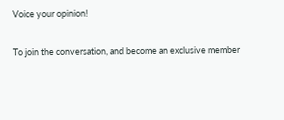Voice your opinion!

To join the conversation, and become an exclusive member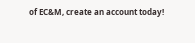of EC&M, create an account today!